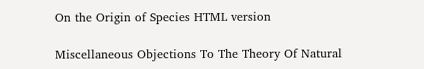On the Origin of Species HTML version

Miscellaneous Objections To The Theory Of Natural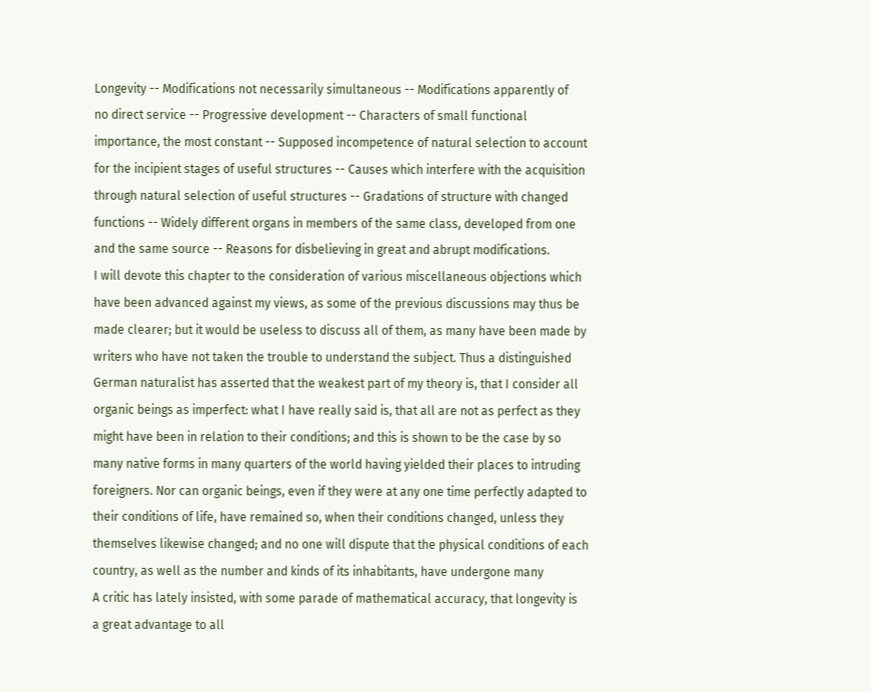Longevity -- Modifications not necessarily simultaneous -- Modifications apparently of
no direct service -- Progressive development -- Characters of small functional
importance, the most constant -- Supposed incompetence of natural selection to account
for the incipient stages of useful structures -- Causes which interfere with the acquisition
through natural selection of useful structures -- Gradations of structure with changed
functions -- Widely different organs in members of the same class, developed from one
and the same source -- Reasons for disbelieving in great and abrupt modifications.
I will devote this chapter to the consideration of various miscellaneous objections which
have been advanced against my views, as some of the previous discussions may thus be
made clearer; but it would be useless to discuss all of them, as many have been made by
writers who have not taken the trouble to understand the subject. Thus a distinguished
German naturalist has asserted that the weakest part of my theory is, that I consider all
organic beings as imperfect: what I have really said is, that all are not as perfect as they
might have been in relation to their conditions; and this is shown to be the case by so
many native forms in many quarters of the world having yielded their places to intruding
foreigners. Nor can organic beings, even if they were at any one time perfectly adapted to
their conditions of life, have remained so, when their conditions changed, unless they
themselves likewise changed; and no one will dispute that the physical conditions of each
country, as well as the number and kinds of its inhabitants, have undergone many
A critic has lately insisted, with some parade of mathematical accuracy, that longevity is
a great advantage to all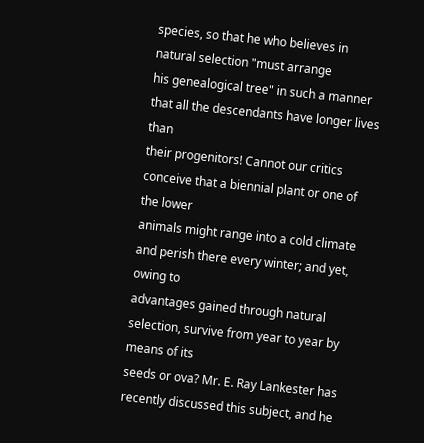species, so that he who believes in natural selection "must arrange
his genealogical tree" in such a manner that all the descendants have longer lives than
their progenitors! Cannot our critics conceive that a biennial plant or one of the lower
animals might range into a cold climate and perish there every winter; and yet, owing to
advantages gained through natural selection, survive from year to year by means of its
seeds or ova? Mr. E. Ray Lankester has recently discussed this subject, and he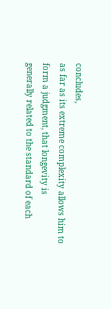concludes,
as far as its extreme complexity allows him to form a judgment, that longevity is
generally related to the standard of each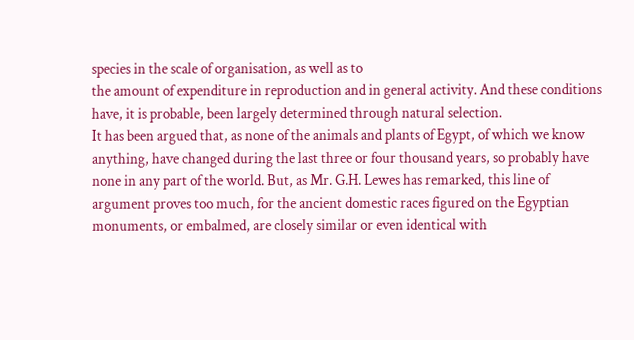species in the scale of organisation, as well as to
the amount of expenditure in reproduction and in general activity. And these conditions
have, it is probable, been largely determined through natural selection.
It has been argued that, as none of the animals and plants of Egypt, of which we know
anything, have changed during the last three or four thousand years, so probably have
none in any part of the world. But, as Mr. G.H. Lewes has remarked, this line of
argument proves too much, for the ancient domestic races figured on the Egyptian
monuments, or embalmed, are closely similar or even identical with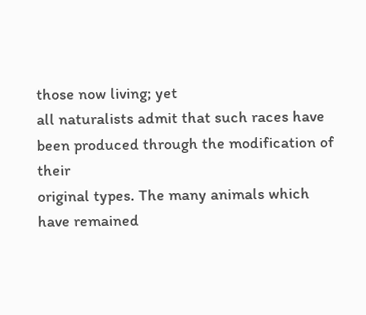those now living; yet
all naturalists admit that such races have been produced through the modification of their
original types. The many animals which have remained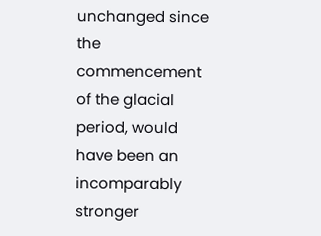unchanged since the
commencement of the glacial period, would have been an incomparably stronger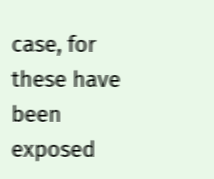case, for
these have been exposed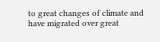to great changes of climate and have migrated over great